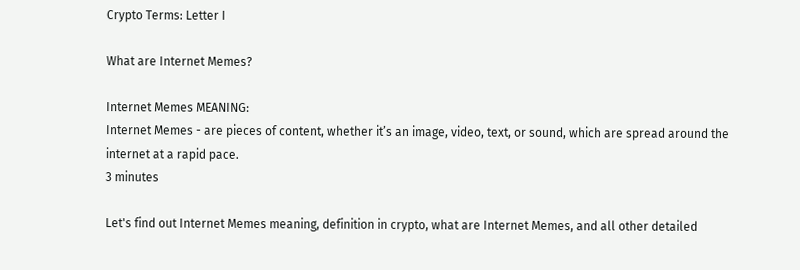Crypto Terms: Letter I

What are Internet Memes?

Internet Memes MEANING:
Internet Memes - are pieces of content, whether it’s an image, video, text, or sound, which are spread around the internet at a rapid pace.
3 minutes

Let's find out Internet Memes meaning, definition in crypto, what are Internet Memes, and all other detailed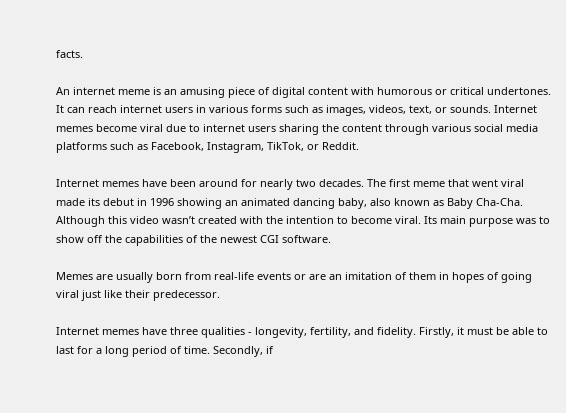facts.

An internet meme is an amusing piece of digital content with humorous or critical undertones. It can reach internet users in various forms such as images, videos, text, or sounds. Internet memes become viral due to internet users sharing the content through various social media platforms such as Facebook, Instagram, TikTok, or Reddit.

Internet memes have been around for nearly two decades. The first meme that went viral made its debut in 1996 showing an animated dancing baby, also known as Baby Cha-Cha. Although this video wasn’t created with the intention to become viral. Its main purpose was to show off the capabilities of the newest CGI software.

Memes are usually born from real-life events or are an imitation of them in hopes of going viral just like their predecessor.

Internet memes have three qualities - longevity, fertility, and fidelity. Firstly, it must be able to last for a long period of time. Secondly, if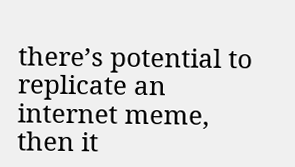there’s potential to replicate an internet meme, then it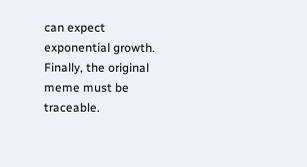can expect exponential growth. Finally, the original meme must be traceable.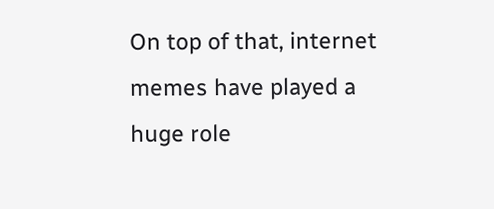On top of that, internet memes have played a huge role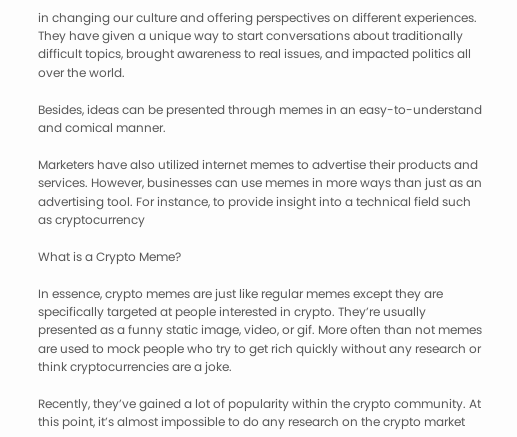in changing our culture and offering perspectives on different experiences. They have given a unique way to start conversations about traditionally difficult topics, brought awareness to real issues, and impacted politics all over the world.

Besides, ideas can be presented through memes in an easy-to-understand and comical manner.

Marketers have also utilized internet memes to advertise their products and services. However, businesses can use memes in more ways than just as an advertising tool. For instance, to provide insight into a technical field such as cryptocurrency

What is a Crypto Meme?

In essence, crypto memes are just like regular memes except they are specifically targeted at people interested in crypto. They’re usually presented as a funny static image, video, or gif. More often than not memes are used to mock people who try to get rich quickly without any research or think cryptocurrencies are a joke.

Recently, they’ve gained a lot of popularity within the crypto community. At this point, it’s almost impossible to do any research on the crypto market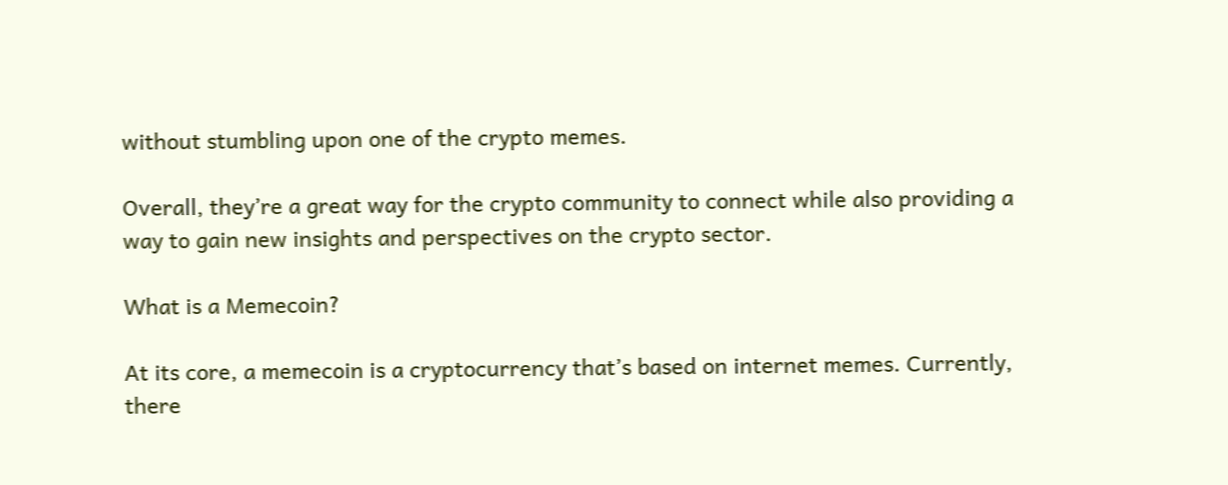without stumbling upon one of the crypto memes.

Overall, they’re a great way for the crypto community to connect while also providing a way to gain new insights and perspectives on the crypto sector.

What is a Memecoin?

At its core, a memecoin is a cryptocurrency that’s based on internet memes. Currently, there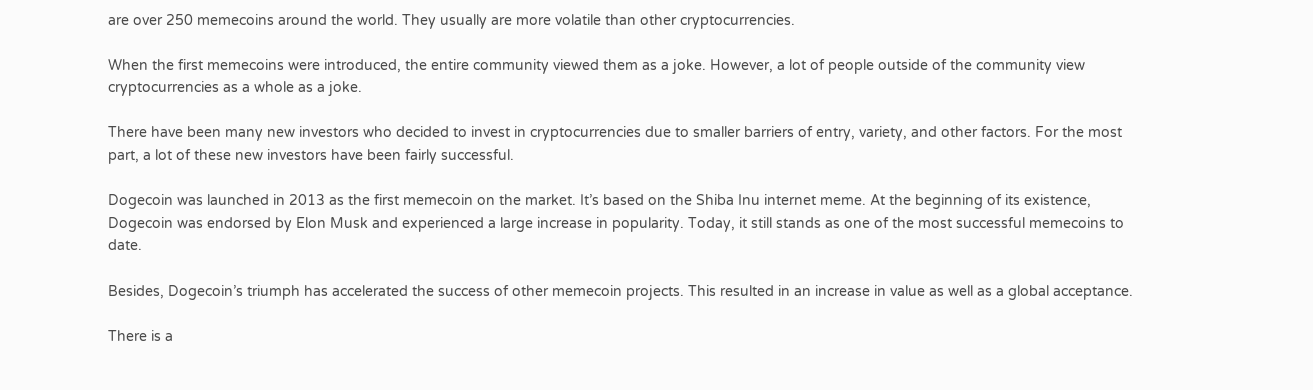are over 250 memecoins around the world. They usually are more volatile than other cryptocurrencies.

When the first memecoins were introduced, the entire community viewed them as a joke. However, a lot of people outside of the community view cryptocurrencies as a whole as a joke.

There have been many new investors who decided to invest in cryptocurrencies due to smaller barriers of entry, variety, and other factors. For the most part, a lot of these new investors have been fairly successful.

Dogecoin was launched in 2013 as the first memecoin on the market. It’s based on the Shiba Inu internet meme. At the beginning of its existence, Dogecoin was endorsed by Elon Musk and experienced a large increase in popularity. Today, it still stands as one of the most successful memecoins to date.

Besides, Dogecoin’s triumph has accelerated the success of other memecoin projects. This resulted in an increase in value as well as a global acceptance.

There is a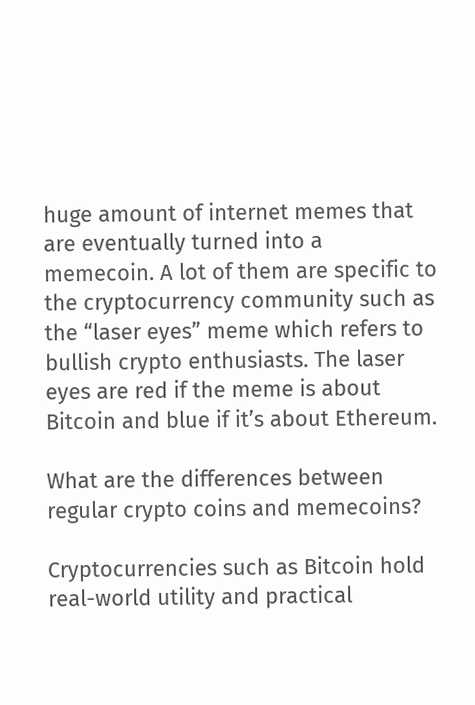huge amount of internet memes that are eventually turned into a memecoin. A lot of them are specific to the cryptocurrency community such as the “laser eyes” meme which refers to bullish crypto enthusiasts. The laser eyes are red if the meme is about Bitcoin and blue if it’s about Ethereum.

What are the differences between regular crypto coins and memecoins?

Cryptocurrencies such as Bitcoin hold real-world utility and practical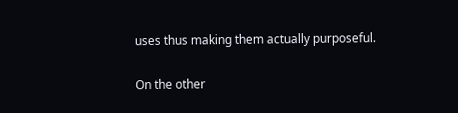uses thus making them actually purposeful.

On the other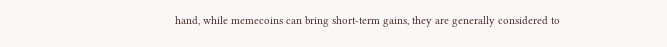hand, while memecoins can bring short-term gains, they are generally considered to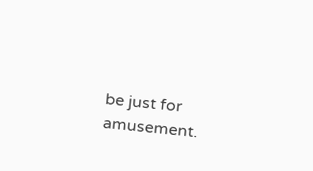be just for amusement.